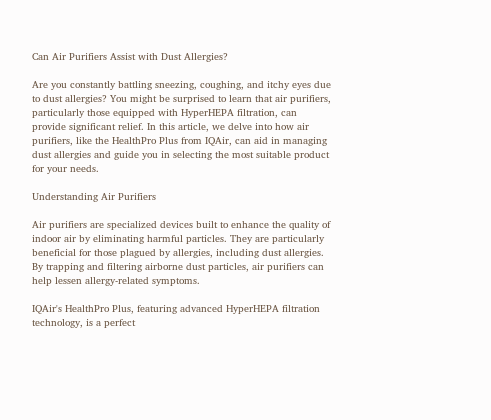Can Air Purifiers Assist with Dust Allergies?

Are you constantly battling sneezing, coughing, and itchy eyes due to dust allergies? You might be surprised to learn that air purifiers, particularly those equipped with HyperHEPA filtration, can provide significant relief. In this article, we delve into how air purifiers, like the HealthPro Plus from IQAir, can aid in managing dust allergies and guide you in selecting the most suitable product for your needs.

Understanding Air Purifiers

Air purifiers are specialized devices built to enhance the quality of indoor air by eliminating harmful particles. They are particularly beneficial for those plagued by allergies, including dust allergies. By trapping and filtering airborne dust particles, air purifiers can help lessen allergy-related symptoms.

IQAir's HealthPro Plus, featuring advanced HyperHEPA filtration technology, is a perfect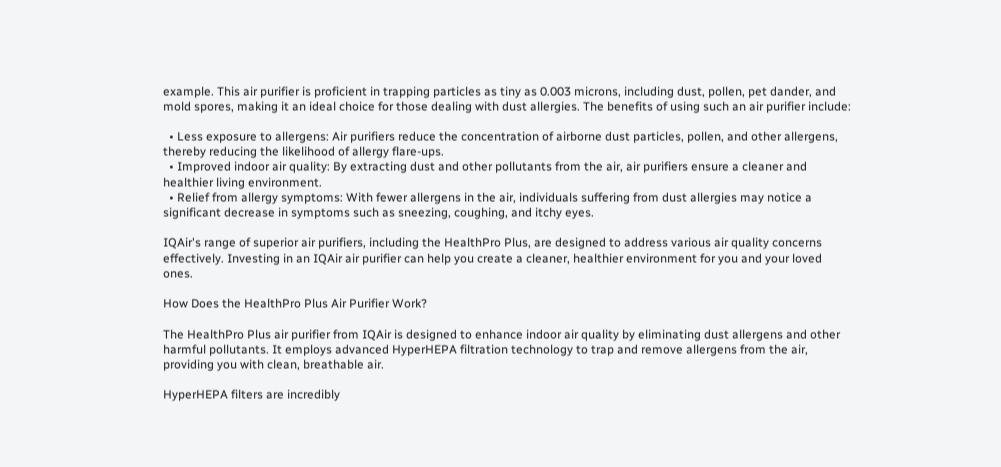example. This air purifier is proficient in trapping particles as tiny as 0.003 microns, including dust, pollen, pet dander, and mold spores, making it an ideal choice for those dealing with dust allergies. The benefits of using such an air purifier include:

  • Less exposure to allergens: Air purifiers reduce the concentration of airborne dust particles, pollen, and other allergens, thereby reducing the likelihood of allergy flare-ups.
  • Improved indoor air quality: By extracting dust and other pollutants from the air, air purifiers ensure a cleaner and healthier living environment.
  • Relief from allergy symptoms: With fewer allergens in the air, individuals suffering from dust allergies may notice a significant decrease in symptoms such as sneezing, coughing, and itchy eyes.

IQAir's range of superior air purifiers, including the HealthPro Plus, are designed to address various air quality concerns effectively. Investing in an IQAir air purifier can help you create a cleaner, healthier environment for you and your loved ones.

How Does the HealthPro Plus Air Purifier Work?

The HealthPro Plus air purifier from IQAir is designed to enhance indoor air quality by eliminating dust allergens and other harmful pollutants. It employs advanced HyperHEPA filtration technology to trap and remove allergens from the air, providing you with clean, breathable air.

HyperHEPA filters are incredibly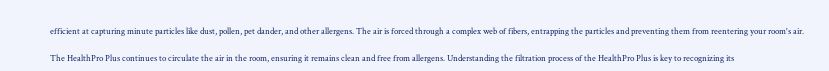efficient at capturing minute particles like dust, pollen, pet dander, and other allergens. The air is forced through a complex web of fibers, entrapping the particles and preventing them from reentering your room's air.

The HealthPro Plus continues to circulate the air in the room, ensuring it remains clean and free from allergens. Understanding the filtration process of the HealthPro Plus is key to recognizing its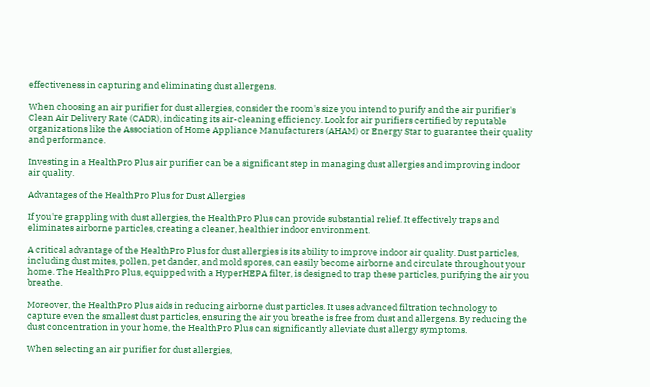effectiveness in capturing and eliminating dust allergens.

When choosing an air purifier for dust allergies, consider the room's size you intend to purify and the air purifier's Clean Air Delivery Rate (CADR), indicating its air-cleaning efficiency. Look for air purifiers certified by reputable organizations like the Association of Home Appliance Manufacturers (AHAM) or Energy Star to guarantee their quality and performance.

Investing in a HealthPro Plus air purifier can be a significant step in managing dust allergies and improving indoor air quality.

Advantages of the HealthPro Plus for Dust Allergies

If you're grappling with dust allergies, the HealthPro Plus can provide substantial relief. It effectively traps and eliminates airborne particles, creating a cleaner, healthier indoor environment.

A critical advantage of the HealthPro Plus for dust allergies is its ability to improve indoor air quality. Dust particles, including dust mites, pollen, pet dander, and mold spores, can easily become airborne and circulate throughout your home. The HealthPro Plus, equipped with a HyperHEPA filter, is designed to trap these particles, purifying the air you breathe.

Moreover, the HealthPro Plus aids in reducing airborne dust particles. It uses advanced filtration technology to capture even the smallest dust particles, ensuring the air you breathe is free from dust and allergens. By reducing the dust concentration in your home, the HealthPro Plus can significantly alleviate dust allergy symptoms.

When selecting an air purifier for dust allergies,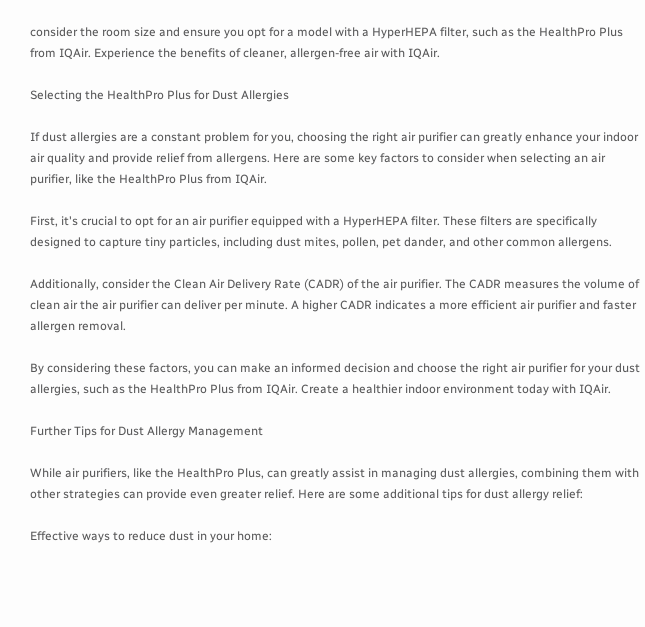consider the room size and ensure you opt for a model with a HyperHEPA filter, such as the HealthPro Plus from IQAir. Experience the benefits of cleaner, allergen-free air with IQAir.

Selecting the HealthPro Plus for Dust Allergies

If dust allergies are a constant problem for you, choosing the right air purifier can greatly enhance your indoor air quality and provide relief from allergens. Here are some key factors to consider when selecting an air purifier, like the HealthPro Plus from IQAir.

First, it's crucial to opt for an air purifier equipped with a HyperHEPA filter. These filters are specifically designed to capture tiny particles, including dust mites, pollen, pet dander, and other common allergens.

Additionally, consider the Clean Air Delivery Rate (CADR) of the air purifier. The CADR measures the volume of clean air the air purifier can deliver per minute. A higher CADR indicates a more efficient air purifier and faster allergen removal.

By considering these factors, you can make an informed decision and choose the right air purifier for your dust allergies, such as the HealthPro Plus from IQAir. Create a healthier indoor environment today with IQAir.

Further Tips for Dust Allergy Management

While air purifiers, like the HealthPro Plus, can greatly assist in managing dust allergies, combining them with other strategies can provide even greater relief. Here are some additional tips for dust allergy relief:

Effective ways to reduce dust in your home: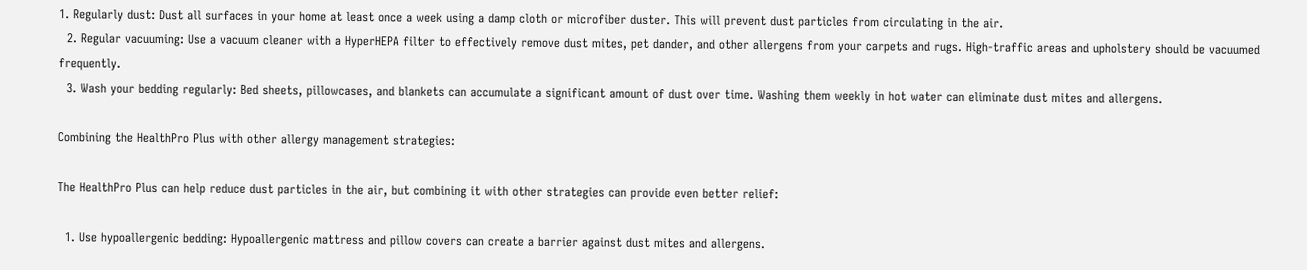1. Regularly dust: Dust all surfaces in your home at least once a week using a damp cloth or microfiber duster. This will prevent dust particles from circulating in the air.
  2. Regular vacuuming: Use a vacuum cleaner with a HyperHEPA filter to effectively remove dust mites, pet dander, and other allergens from your carpets and rugs. High-traffic areas and upholstery should be vacuumed frequently.
  3. Wash your bedding regularly: Bed sheets, pillowcases, and blankets can accumulate a significant amount of dust over time. Washing them weekly in hot water can eliminate dust mites and allergens.

Combining the HealthPro Plus with other allergy management strategies:

The HealthPro Plus can help reduce dust particles in the air, but combining it with other strategies can provide even better relief:

  1. Use hypoallergenic bedding: Hypoallergenic mattress and pillow covers can create a barrier against dust mites and allergens.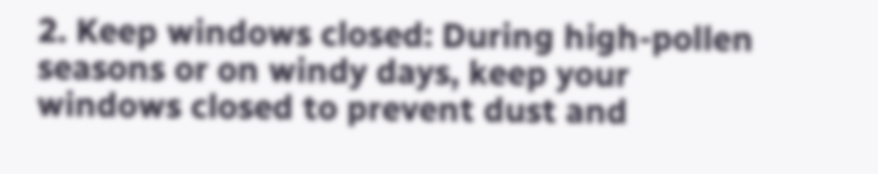2. Keep windows closed: During high-pollen seasons or on windy days, keep your windows closed to prevent dust and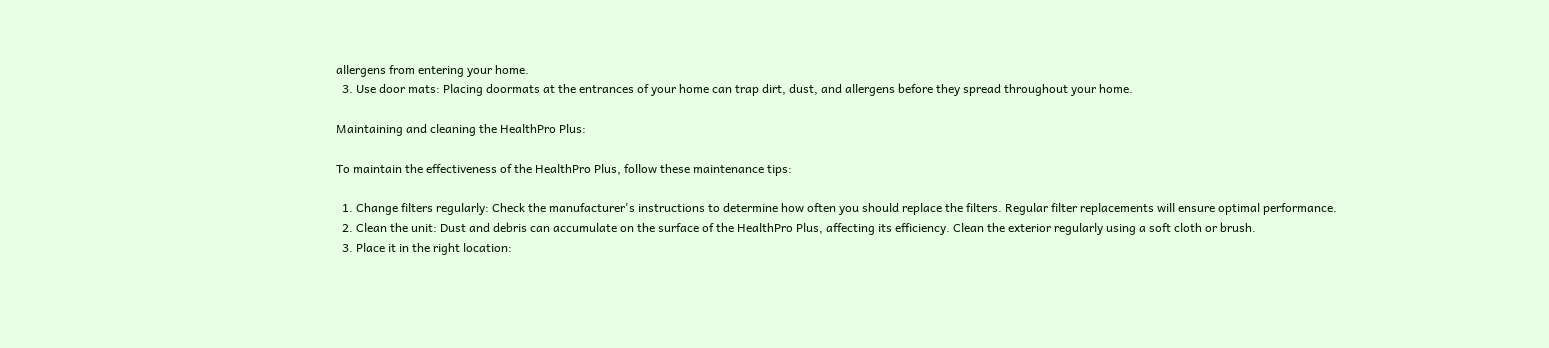allergens from entering your home.
  3. Use door mats: Placing doormats at the entrances of your home can trap dirt, dust, and allergens before they spread throughout your home.

Maintaining and cleaning the HealthPro Plus:

To maintain the effectiveness of the HealthPro Plus, follow these maintenance tips:

  1. Change filters regularly: Check the manufacturer's instructions to determine how often you should replace the filters. Regular filter replacements will ensure optimal performance.
  2. Clean the unit: Dust and debris can accumulate on the surface of the HealthPro Plus, affecting its efficiency. Clean the exterior regularly using a soft cloth or brush.
  3. Place it in the right location: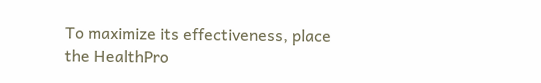To maximize its effectiveness, place the HealthPro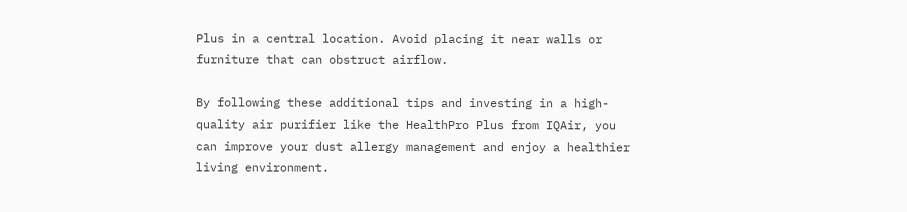Plus in a central location. Avoid placing it near walls or furniture that can obstruct airflow.

By following these additional tips and investing in a high-quality air purifier like the HealthPro Plus from IQAir, you can improve your dust allergy management and enjoy a healthier living environment.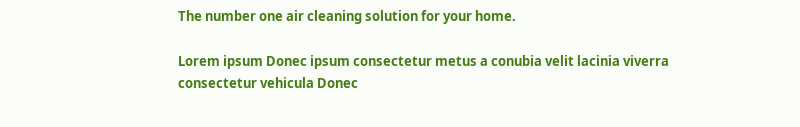The number one air cleaning solution for your home.

Lorem ipsum Donec ipsum consectetur metus a conubia velit lacinia viverra consectetur vehicula Donec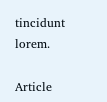tincidunt lorem.

Article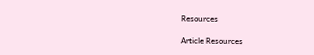Resources

Article Resources